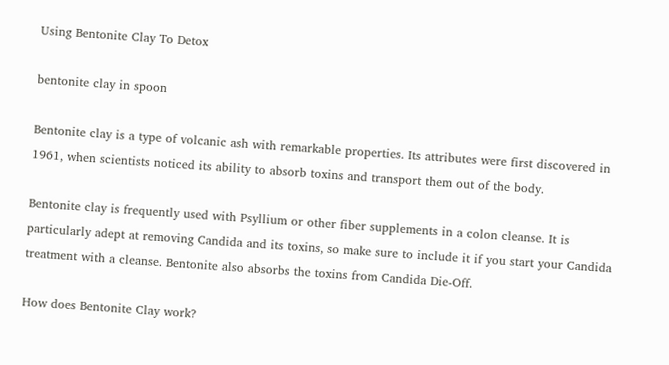Using Bentonite Clay To Detox

bentonite clay in spoon

Bentonite clay is a type of volcanic ash with remarkable properties. Its attributes were first discovered in 1961, when scientists noticed its ability to absorb toxins and transport them out of the body.

Bentonite clay is frequently used with Psyllium or other fiber supplements in a colon cleanse. It is particularly adept at removing Candida and its toxins, so make sure to include it if you start your Candida treatment with a cleanse. Bentonite also absorbs the toxins from Candida Die-Off.

How does Bentonite Clay work?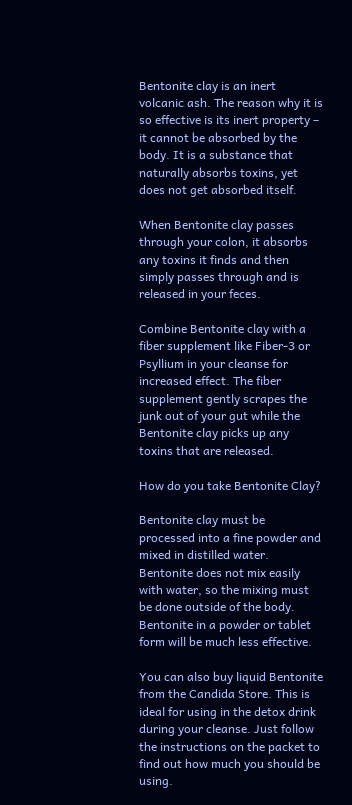Bentonite clay is an inert volcanic ash. The reason why it is so effective is its inert property – it cannot be absorbed by the body. It is a substance that naturally absorbs toxins, yet does not get absorbed itself.

When Bentonite clay passes through your colon, it absorbs any toxins it finds and then simply passes through and is released in your feces.

Combine Bentonite clay with a fiber supplement like Fiber-3 or Psyllium in your cleanse for increased effect. The fiber supplement gently scrapes the junk out of your gut while the Bentonite clay picks up any toxins that are released.

How do you take Bentonite Clay?

Bentonite clay must be processed into a fine powder and mixed in distilled water. Bentonite does not mix easily with water, so the mixing must be done outside of the body. Bentonite in a powder or tablet form will be much less effective.

You can also buy liquid Bentonite from the Candida Store. This is ideal for using in the detox drink during your cleanse. Just follow the instructions on the packet to find out how much you should be using.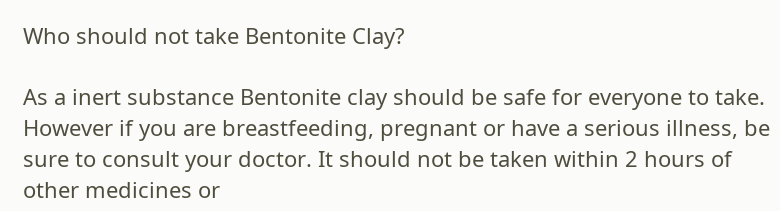Who should not take Bentonite Clay?

As a inert substance Bentonite clay should be safe for everyone to take. However if you are breastfeeding, pregnant or have a serious illness, be sure to consult your doctor. It should not be taken within 2 hours of other medicines or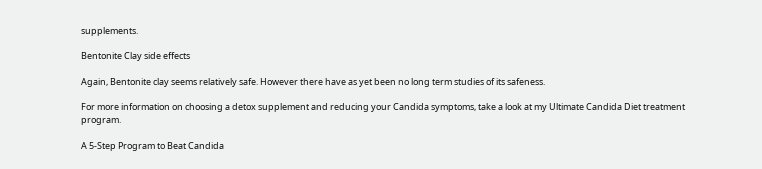supplements.

Bentonite Clay side effects

Again, Bentonite clay seems relatively safe. However there have as yet been no long term studies of its safeness.

For more information on choosing a detox supplement and reducing your Candida symptoms, take a look at my Ultimate Candida Diet treatment program.

A 5-Step Program to Beat Candida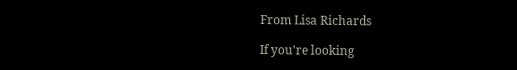From Lisa Richards

If you're looking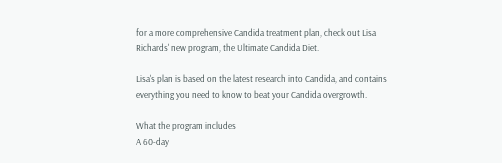for a more comprehensive Candida treatment plan, check out Lisa Richards' new program, the Ultimate Candida Diet.

Lisa's plan is based on the latest research into Candida, and contains everything you need to know to beat your Candida overgrowth.

What the program includes
A 60-day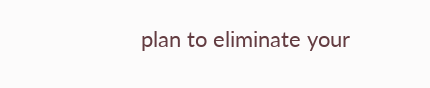plan to eliminate your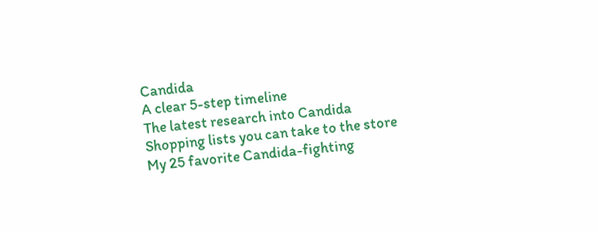Candida
A clear 5-step timeline
The latest research into Candida
Shopping lists you can take to the store
My 25 favorite Candida-fighting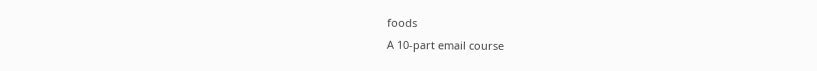foods
A 10-part email course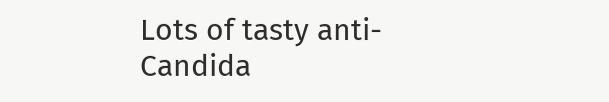Lots of tasty anti-Candida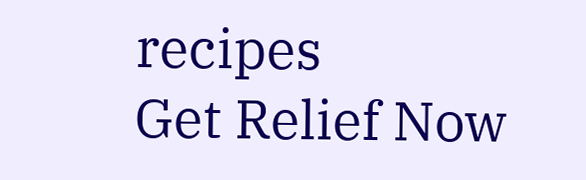recipes
Get Relief Now